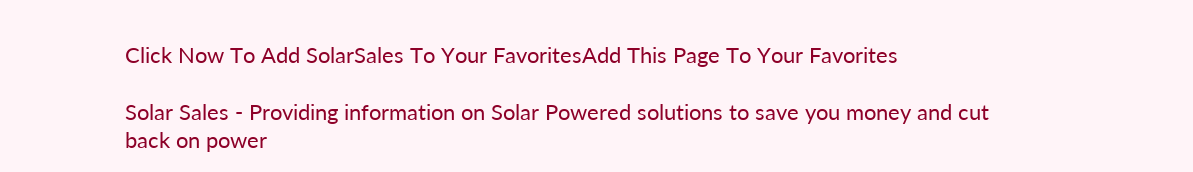Click Now To Add SolarSales To Your FavoritesAdd This Page To Your Favorites

Solar Sales - Providing information on Solar Powered solutions to save you money and cut back on power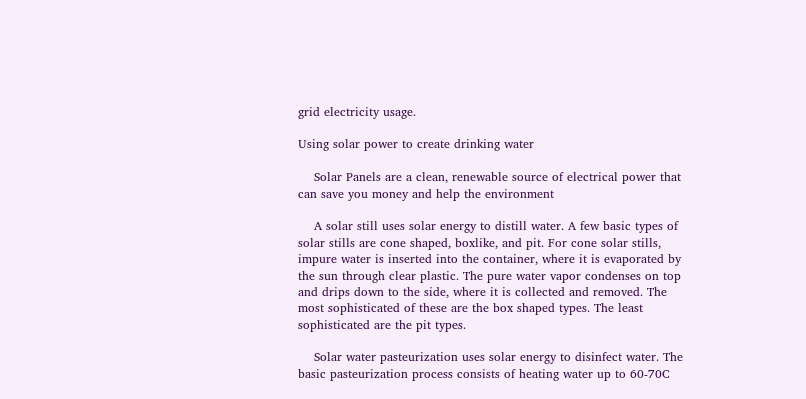grid electricity usage.

Using solar power to create drinking water

    Solar Panels are a clean, renewable source of electrical power that can save you money and help the environment

    A solar still uses solar energy to distill water. A few basic types of solar stills are cone shaped, boxlike, and pit. For cone solar stills, impure water is inserted into the container, where it is evaporated by the sun through clear plastic. The pure water vapor condenses on top and drips down to the side, where it is collected and removed. The most sophisticated of these are the box shaped types. The least sophisticated are the pit types.

    Solar water pasteurization uses solar energy to disinfect water. The basic pasteurization process consists of heating water up to 60-70C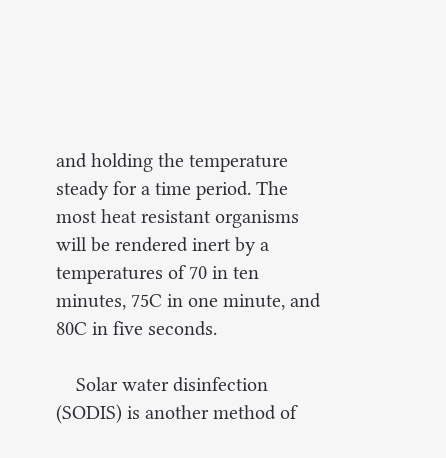and holding the temperature steady for a time period. The most heat resistant organisms will be rendered inert by a temperatures of 70 in ten minutes, 75C in one minute, and 80C in five seconds.

    Solar water disinfection (SODIS) is another method of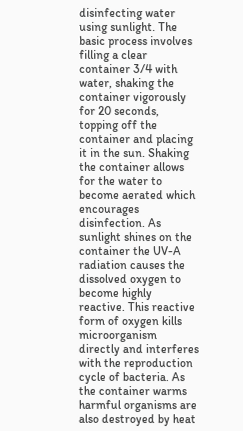disinfecting water using sunlight. The basic process involves filling a clear container 3/4 with water, shaking the container vigorously for 20 seconds, topping off the container and placing it in the sun. Shaking the container allows for the water to become aerated which encourages disinfection. As sunlight shines on the container the UV-A radiation causes the dissolved oxygen to become highly reactive. This reactive form of oxygen kills microorganism directly and interferes with the reproduction cycle of bacteria. As the container warms harmful organisms are also destroyed by heat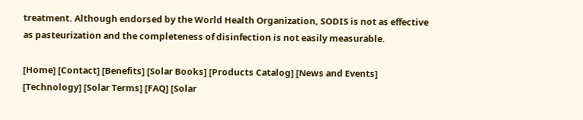treatment. Although endorsed by the World Health Organization, SODIS is not as effective as pasteurization and the completeness of disinfection is not easily measurable.

[Home] [Contact] [Benefits] [Solar Books] [Products Catalog] [News and Events] [Technology] [Solar Terms] [FAQ] [Solar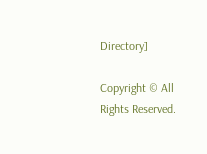Directory]

Copyright © All Rights Reserved.